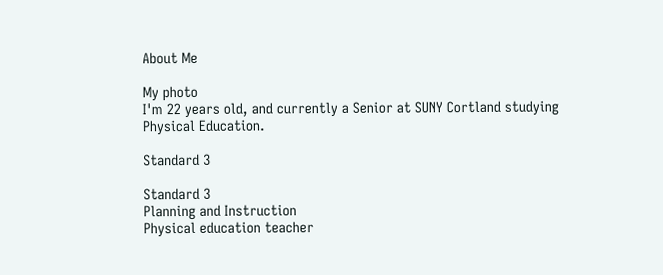About Me

My photo
I'm 22 years old, and currently a Senior at SUNY Cortland studying Physical Education.

Standard 3

Standard 3
Planning and Instruction
Physical education teacher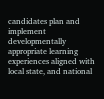candidates plan and implement developmentally appropriate learning experiences aligned with local state, and national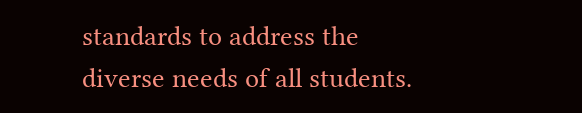standards to address the diverse needs of all students.